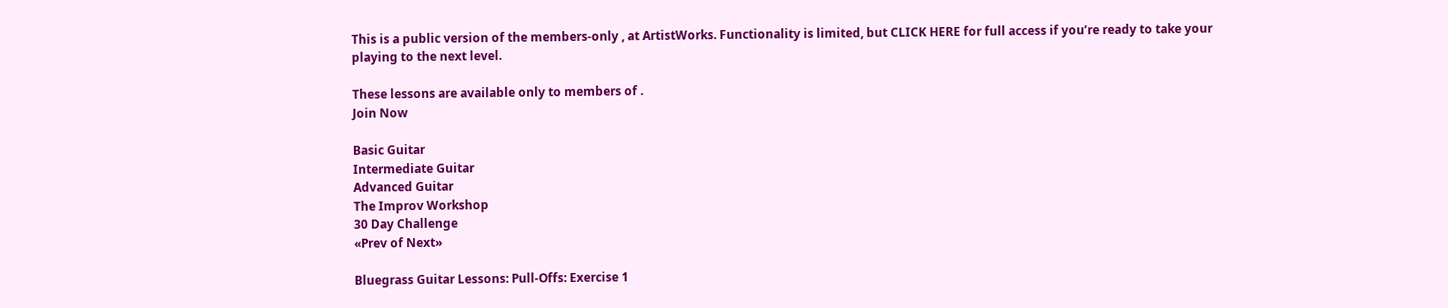This is a public version of the members-only , at ArtistWorks. Functionality is limited, but CLICK HERE for full access if you’re ready to take your playing to the next level.

These lessons are available only to members of .
Join Now

Basic Guitar
Intermediate Guitar
Advanced Guitar
The Improv Workshop
30 Day Challenge
«Prev of Next»

Bluegrass Guitar Lessons: Pull-Offs: Exercise 1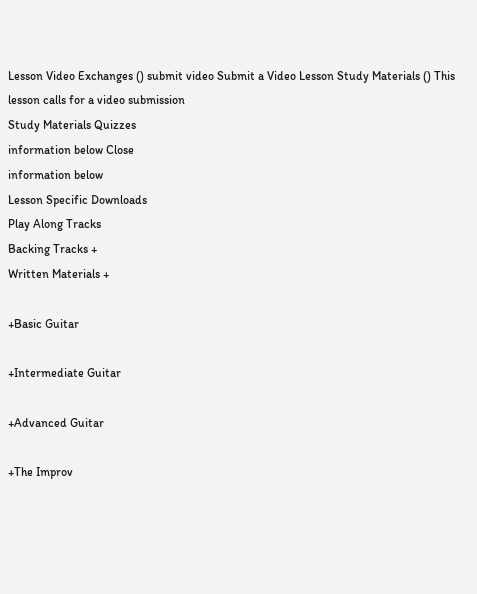Lesson Video Exchanges () submit video Submit a Video Lesson Study Materials () This lesson calls for a video submission
Study Materials Quizzes
information below Close
information below
Lesson Specific Downloads
Play Along Tracks
Backing Tracks +
Written Materials +

+Basic Guitar

+Intermediate Guitar

+Advanced Guitar

+The Improv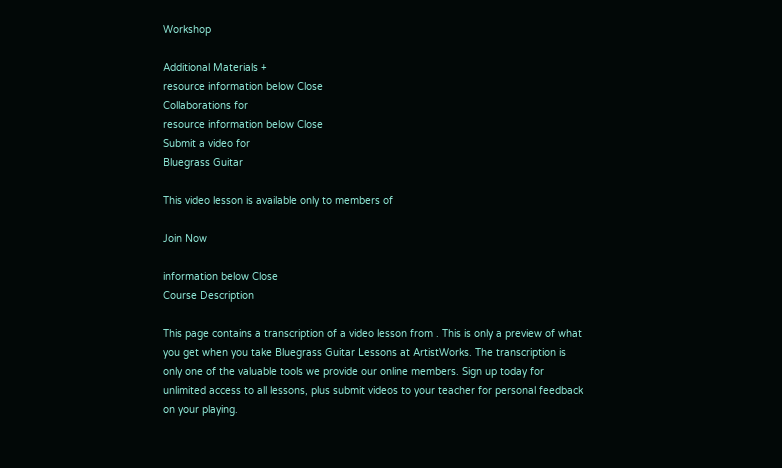Workshop

Additional Materials +
resource information below Close
Collaborations for
resource information below Close
Submit a video for
Bluegrass Guitar

This video lesson is available only to members of

Join Now

information below Close
Course Description

This page contains a transcription of a video lesson from . This is only a preview of what you get when you take Bluegrass Guitar Lessons at ArtistWorks. The transcription is only one of the valuable tools we provide our online members. Sign up today for unlimited access to all lessons, plus submit videos to your teacher for personal feedback on your playing.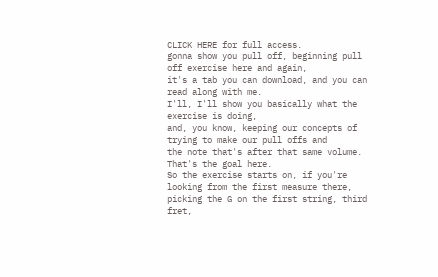CLICK HERE for full access.
gonna show you pull off, beginning pull
off exercise here and again,
it's a tab you can download, and you can
read along with me.
I'll, I'll show you basically what the
exercise is doing,
and, you know, keeping our concepts of
trying to make our pull offs and
the note that's after that same volume.
That's the goal here.
So the exercise starts on, if you're
looking from the first measure there,
picking the G on the first string, third
fret,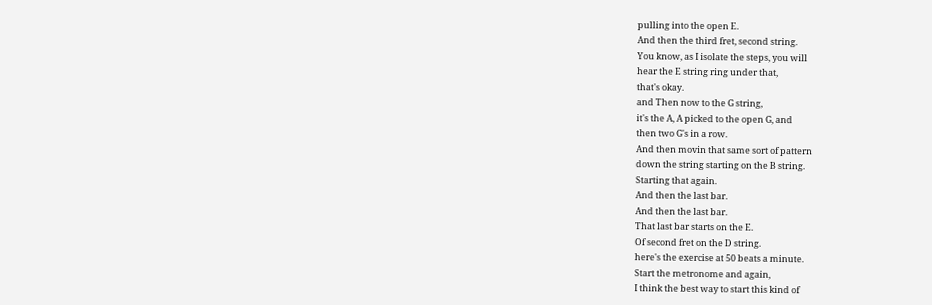pulling into the open E.
And then the third fret, second string.
You know, as I isolate the steps, you will
hear the E string ring under that,
that's okay.
and Then now to the G string,
it's the A, A picked to the open G, and
then two G's in a row.
And then movin that same sort of pattern
down the string starting on the B string.
Starting that again.
And then the last bar.
And then the last bar.
That last bar starts on the E.
Of second fret on the D string.
here's the exercise at 50 beats a minute.
Start the metronome and again,
I think the best way to start this kind of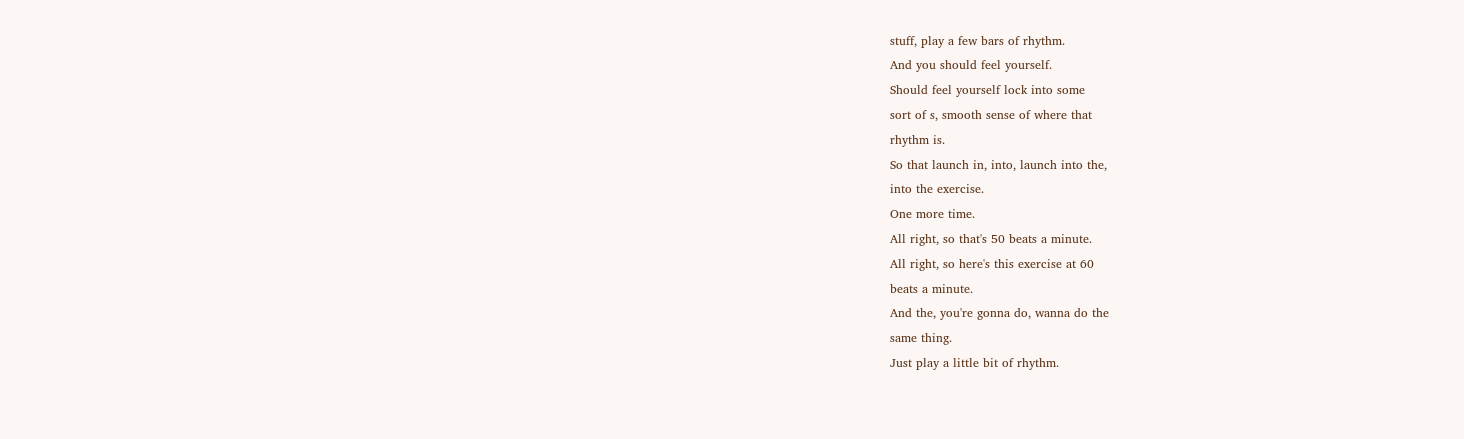stuff, play a few bars of rhythm.
And you should feel yourself.
Should feel yourself lock into some
sort of s, smooth sense of where that
rhythm is.
So that launch in, into, launch into the,
into the exercise.
One more time.
All right, so that's 50 beats a minute.
All right, so here's this exercise at 60
beats a minute.
And the, you're gonna do, wanna do the
same thing.
Just play a little bit of rhythm.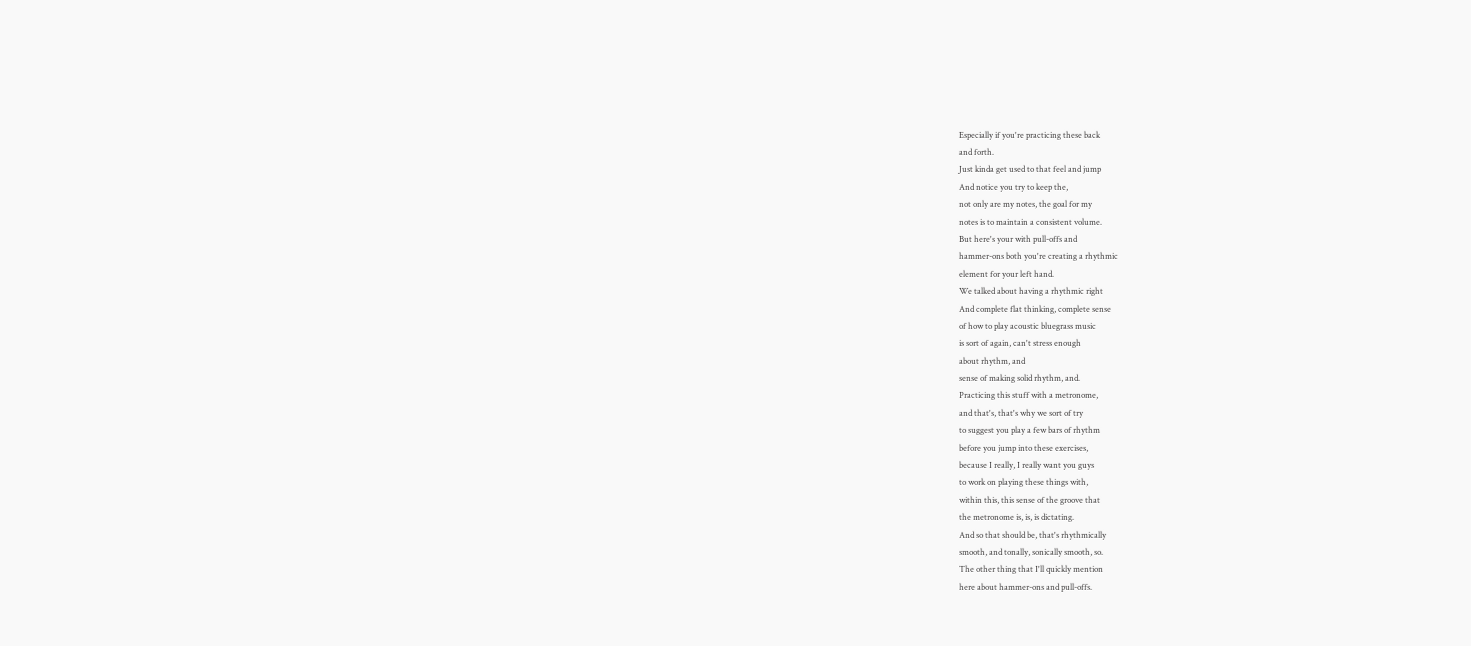Especially if you're practicing these back
and forth.
Just kinda get used to that feel and jump
And notice you try to keep the,
not only are my notes, the goal for my
notes is to maintain a consistent volume.
But here's your with pull-offs and
hammer-ons both you're creating a rhythmic
element for your left hand.
We talked about having a rhythmic right
And complete flat thinking, complete sense
of how to play acoustic bluegrass music
is sort of again, can't stress enough
about rhythm, and
sense of making solid rhythm, and.
Practicing this stuff with a metronome,
and that's, that's why we sort of try
to suggest you play a few bars of rhythm
before you jump into these exercises,
because I really, I really want you guys
to work on playing these things with,
within this, this sense of the groove that
the metronome is, is, is dictating.
And so that should be, that's rhythmically
smooth, and tonally, sonically smooth, so.
The other thing that I'll quickly mention
here about hammer-ons and pull-offs.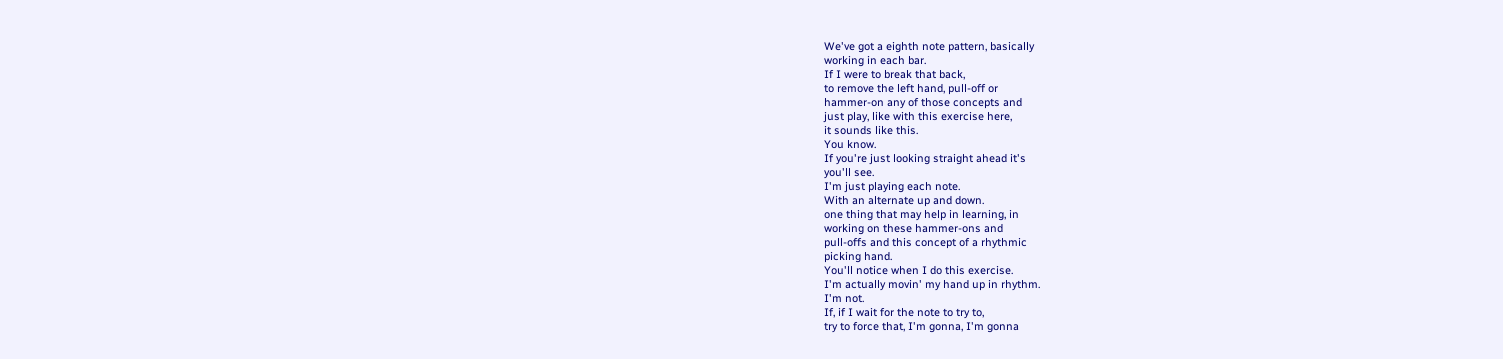We've got a eighth note pattern, basically
working in each bar.
If I were to break that back,
to remove the left hand, pull-off or
hammer-on any of those concepts and
just play, like with this exercise here,
it sounds like this.
You know.
If you're just looking straight ahead it's
you'll see.
I'm just playing each note.
With an alternate up and down.
one thing that may help in learning, in
working on these hammer-ons and
pull-offs and this concept of a rhythmic
picking hand.
You'll notice when I do this exercise.
I'm actually movin' my hand up in rhythm.
I'm not.
If, if I wait for the note to try to,
try to force that, I'm gonna, I'm gonna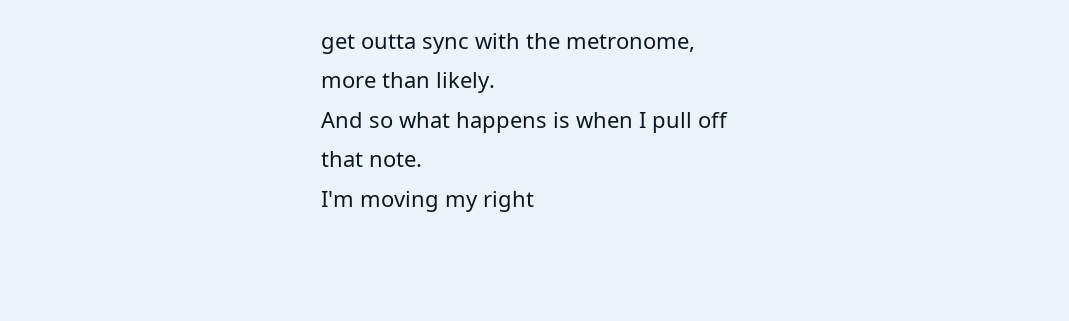get outta sync with the metronome,
more than likely.
And so what happens is when I pull off
that note.
I'm moving my right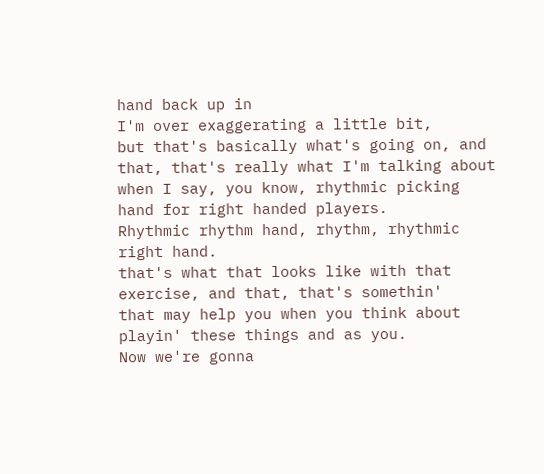hand back up in
I'm over exaggerating a little bit,
but that's basically what's going on, and
that, that's really what I'm talking about
when I say, you know, rhythmic picking
hand for right handed players.
Rhythmic rhythm hand, rhythm, rhythmic
right hand.
that's what that looks like with that
exercise, and that, that's somethin'
that may help you when you think about
playin' these things and as you.
Now we're gonna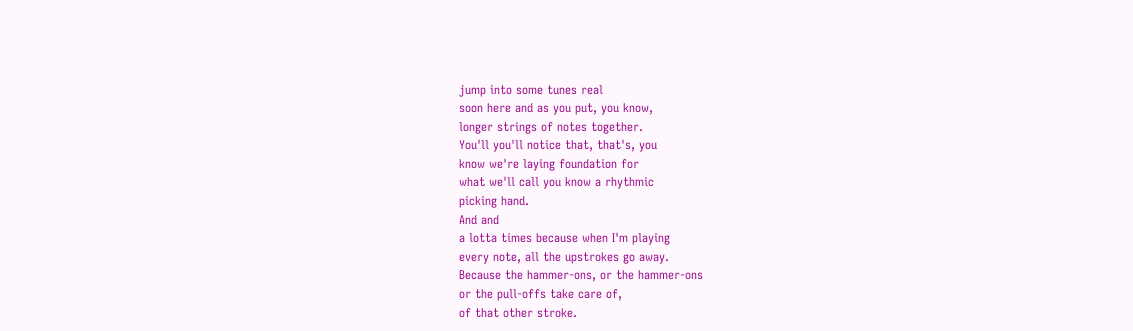jump into some tunes real
soon here and as you put, you know,
longer strings of notes together.
You'll you'll notice that, that's, you
know we're laying foundation for
what we'll call you know a rhythmic
picking hand.
And and
a lotta times because when I'm playing
every note, all the upstrokes go away.
Because the hammer-ons, or the hammer-ons
or the pull-offs take care of,
of that other stroke.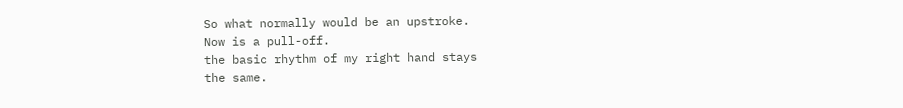So what normally would be an upstroke.
Now is a pull-off.
the basic rhythm of my right hand stays
the same.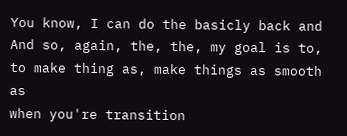You know, I can do the basicly back and
And so, again, the, the, my goal is to,
to make thing as, make things as smooth as
when you're transition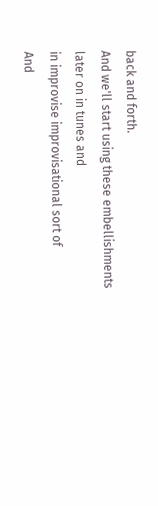back and forth.
And we'll start using these embellishments
later on in tunes and
in improvise improvisational sort of
And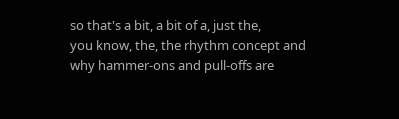so that's a bit, a bit of a, just the,
you know, the, the rhythm concept and
why hammer-ons and pull-offs are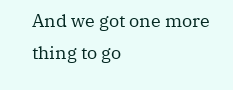And we got one more thing to go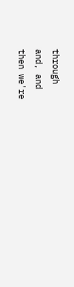through
and, and
then we're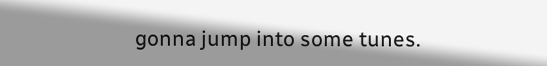gonna jump into some tunes.